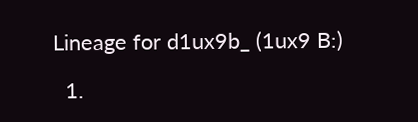Lineage for d1ux9b_ (1ux9 B:)

  1.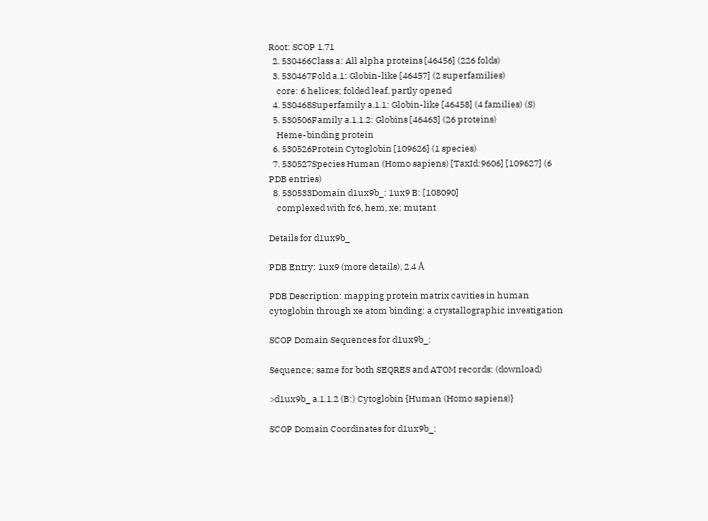Root: SCOP 1.71
  2. 530466Class a: All alpha proteins [46456] (226 folds)
  3. 530467Fold a.1: Globin-like [46457] (2 superfamilies)
    core: 6 helices; folded leaf, partly opened
  4. 530468Superfamily a.1.1: Globin-like [46458] (4 families) (S)
  5. 530506Family a.1.1.2: Globins [46463] (26 proteins)
    Heme-binding protein
  6. 530526Protein Cytoglobin [109626] (1 species)
  7. 530527Species Human (Homo sapiens) [TaxId:9606] [109627] (6 PDB entries)
  8. 530533Domain d1ux9b_: 1ux9 B: [108090]
    complexed with fc6, hem, xe; mutant

Details for d1ux9b_

PDB Entry: 1ux9 (more details), 2.4 Å

PDB Description: mapping protein matrix cavities in human cytoglobin through xe atom binding: a crystallographic investigation

SCOP Domain Sequences for d1ux9b_:

Sequence; same for both SEQRES and ATOM records: (download)

>d1ux9b_ a.1.1.2 (B:) Cytoglobin {Human (Homo sapiens)}

SCOP Domain Coordinates for d1ux9b_: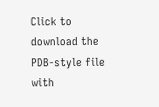Click to download the PDB-style file with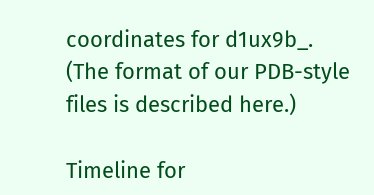coordinates for d1ux9b_.
(The format of our PDB-style files is described here.)

Timeline for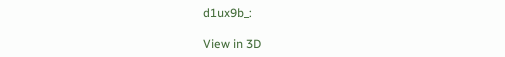d1ux9b_:

View in 3D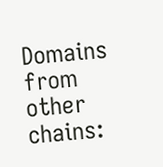Domains from other chains: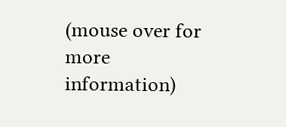(mouse over for more information)